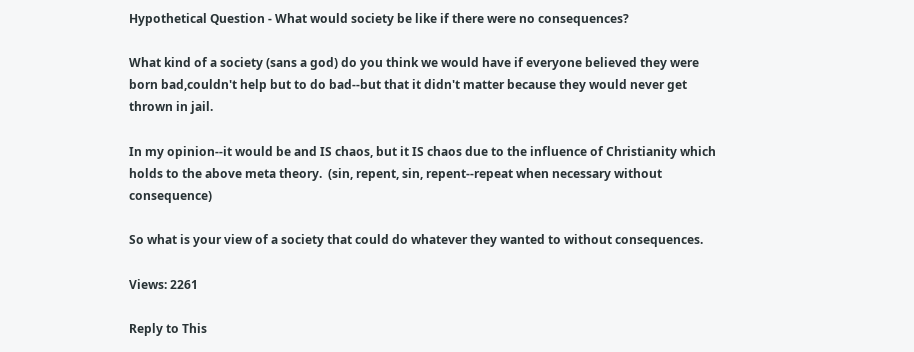Hypothetical Question - What would society be like if there were no consequences?

What kind of a society (sans a god) do you think we would have if everyone believed they were born bad,couldn't help but to do bad--but that it didn't matter because they would never get thrown in jail.

In my opinion--it would be and IS chaos, but it IS chaos due to the influence of Christianity which holds to the above meta theory.  (sin, repent, sin, repent--repeat when necessary without consequence)

So what is your view of a society that could do whatever they wanted to without consequences.

Views: 2261

Reply to This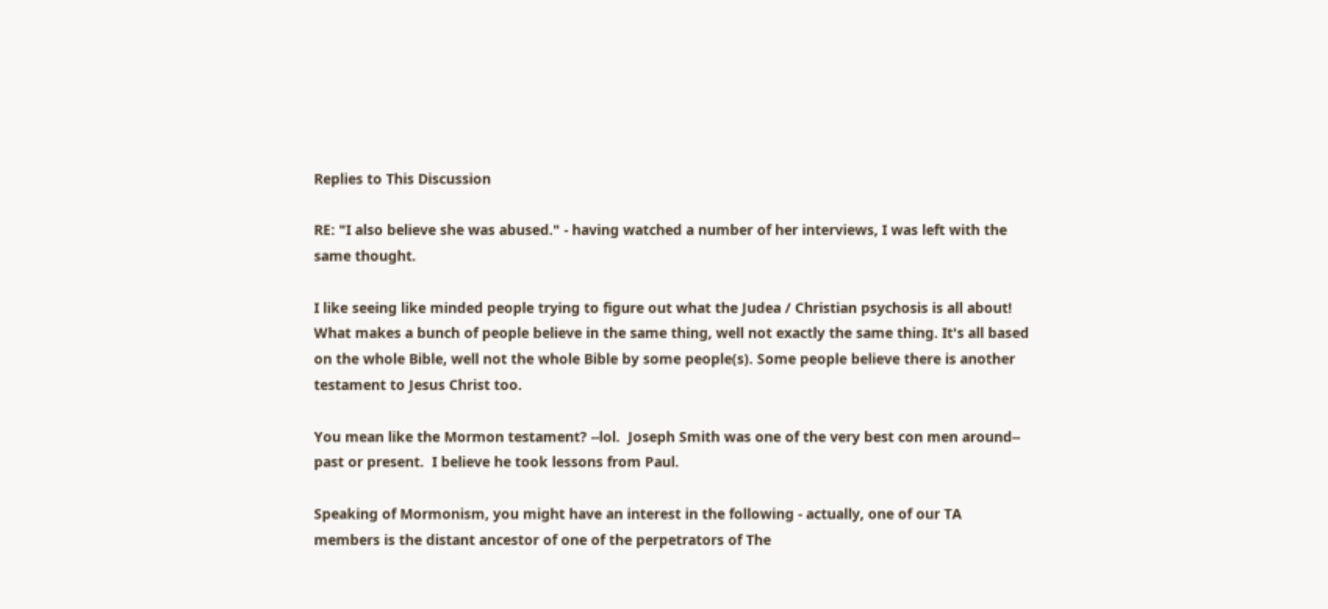Replies to This Discussion

RE: "I also believe she was abused." - having watched a number of her interviews, I was left with the same thought.

I like seeing like minded people trying to figure out what the Judea / Christian psychosis is all about! What makes a bunch of people believe in the same thing, well not exactly the same thing. It's all based on the whole Bible, well not the whole Bible by some people(s). Some people believe there is another testament to Jesus Christ too.

You mean like the Mormon testament? --lol.  Joseph Smith was one of the very best con men around-- past or present.  I believe he took lessons from Paul.

Speaking of Mormonism, you might have an interest in the following - actually, one of our TA members is the distant ancestor of one of the perpetrators of The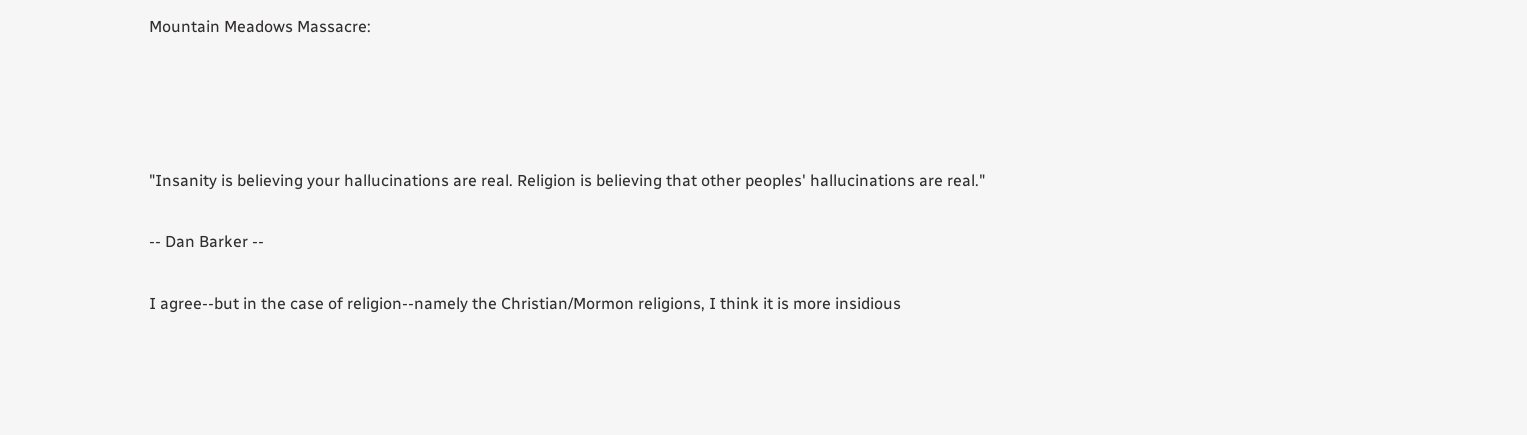Mountain Meadows Massacre:




"Insanity is believing your hallucinations are real. Religion is believing that other peoples' hallucinations are real."

-- Dan Barker --

I agree--but in the case of religion--namely the Christian/Mormon religions, I think it is more insidious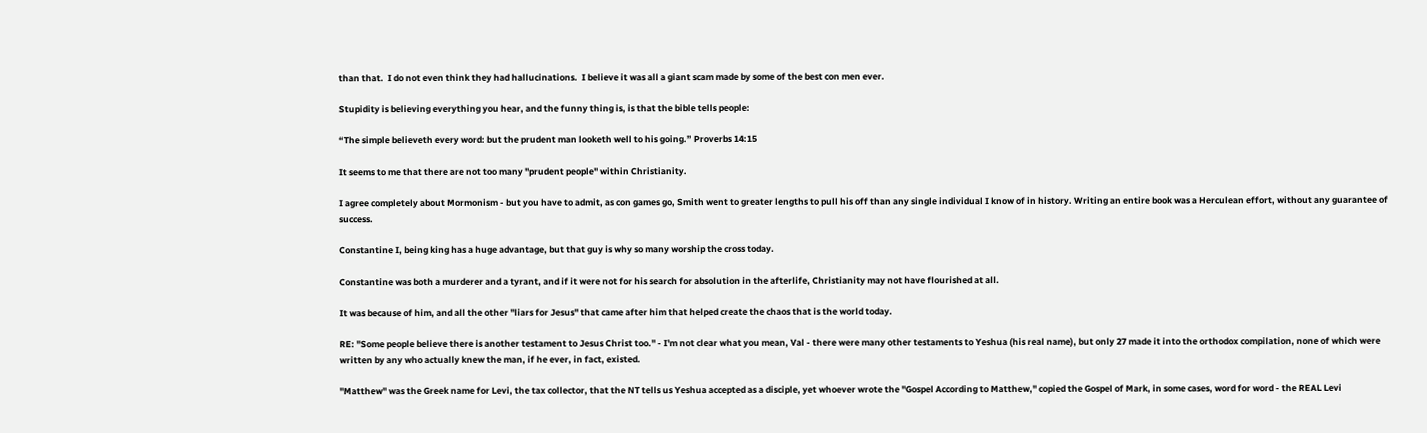than that.  I do not even think they had hallucinations.  I believe it was all a giant scam made by some of the best con men ever.

Stupidity is believing everything you hear, and the funny thing is, is that the bible tells people:

“The simple believeth every word: but the prudent man looketh well to his going.” Proverbs 14:15

It seems to me that there are not too many "prudent people" within Christianity.

I agree completely about Mormonism - but you have to admit, as con games go, Smith went to greater lengths to pull his off than any single individual I know of in history. Writing an entire book was a Herculean effort, without any guarantee of success.

Constantine I, being king has a huge advantage, but that guy is why so many worship the cross today.

Constantine was both a murderer and a tyrant, and if it were not for his search for absolution in the afterlife, Christianity may not have flourished at all.

It was because of him, and all the other "liars for Jesus" that came after him that helped create the chaos that is the world today.

RE: "Some people believe there is another testament to Jesus Christ too." - I'm not clear what you mean, Val - there were many other testaments to Yeshua (his real name), but only 27 made it into the orthodox compilation, none of which were written by any who actually knew the man, if he ever, in fact, existed.

"Matthew" was the Greek name for Levi, the tax collector, that the NT tells us Yeshua accepted as a disciple, yet whoever wrote the "Gospel According to Matthew," copied the Gospel of Mark, in some cases, word for word - the REAL Levi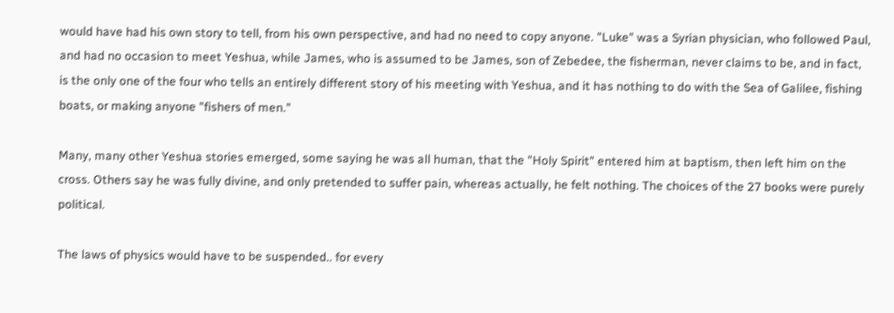would have had his own story to tell, from his own perspective, and had no need to copy anyone. "Luke" was a Syrian physician, who followed Paul, and had no occasion to meet Yeshua, while James, who is assumed to be James, son of Zebedee, the fisherman, never claims to be, and in fact, is the only one of the four who tells an entirely different story of his meeting with Yeshua, and it has nothing to do with the Sea of Galilee, fishing boats, or making anyone "fishers of men."

Many, many other Yeshua stories emerged, some saying he was all human, that the "Holy Spirit" entered him at baptism, then left him on the cross. Others say he was fully divine, and only pretended to suffer pain, whereas actually, he felt nothing. The choices of the 27 books were purely political.

The laws of physics would have to be suspended.. for every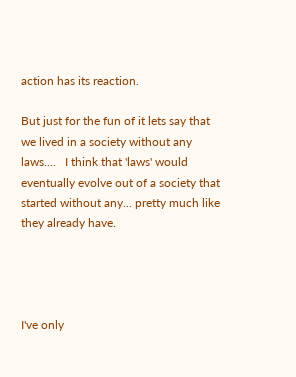action has its reaction.

But just for the fun of it lets say that we lived in a society without any laws....   I think that 'laws' would eventually evolve out of a society that started without any... pretty much like they already have.




I've only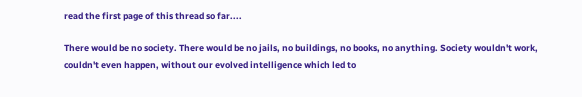read the first page of this thread so far....

There would be no society. There would be no jails, no buildings, no books, no anything. Society wouldn't work, couldn't even happen, without our evolved intelligence which led to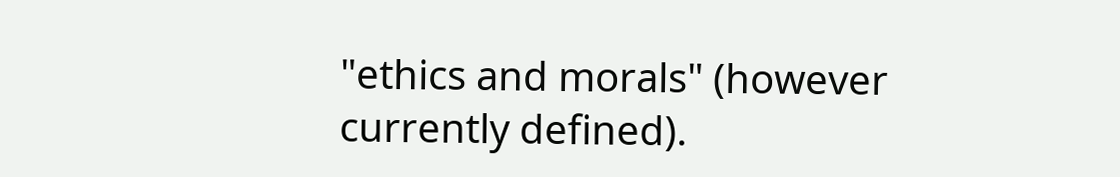"ethics and morals" (however currently defined).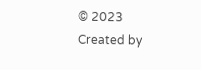© 2023   Created by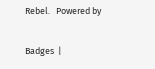Rebel.   Powered by

Badges  |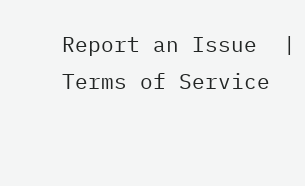Report an Issue  |  Terms of Service